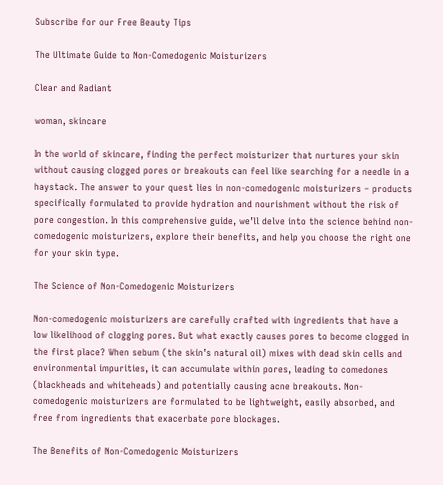Subscribe for our Free Beauty Tips

The Ultimate Guide to Non-Comedogenic Moisturizers

Clear and Radiant

woman, skincare

In the world of skincare, finding the perfect moisturizer that nurtures your skin without causing clogged pores or breakouts can feel like searching for a needle in a haystack. The answer to your quest lies in non-comedogenic moisturizers – products specifically formulated to provide hydration and nourishment without the risk of pore congestion. In this comprehensive guide, we’ll delve into the science behind non-comedogenic moisturizers, explore their benefits, and help you choose the right one for your skin type.

The Science of Non-Comedogenic Moisturizers

Non-comedogenic moisturizers are carefully crafted with ingredients that have a low likelihood of clogging pores. But what exactly causes pores to become clogged in the first place? When sebum (the skin’s natural oil) mixes with dead skin cells and environmental impurities, it can accumulate within pores, leading to comedones (blackheads and whiteheads) and potentially causing acne breakouts. Non-comedogenic moisturizers are formulated to be lightweight, easily absorbed, and free from ingredients that exacerbate pore blockages.

The Benefits of Non-Comedogenic Moisturizers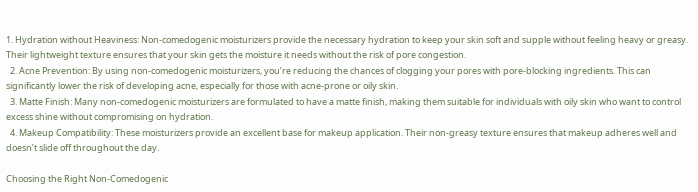1. Hydration without Heaviness: Non-comedogenic moisturizers provide the necessary hydration to keep your skin soft and supple without feeling heavy or greasy. Their lightweight texture ensures that your skin gets the moisture it needs without the risk of pore congestion.
  2. Acne Prevention: By using non-comedogenic moisturizers, you’re reducing the chances of clogging your pores with pore-blocking ingredients. This can significantly lower the risk of developing acne, especially for those with acne-prone or oily skin.
  3. Matte Finish: Many non-comedogenic moisturizers are formulated to have a matte finish, making them suitable for individuals with oily skin who want to control excess shine without compromising on hydration.
  4. Makeup Compatibility: These moisturizers provide an excellent base for makeup application. Their non-greasy texture ensures that makeup adheres well and doesn’t slide off throughout the day.

Choosing the Right Non-Comedogenic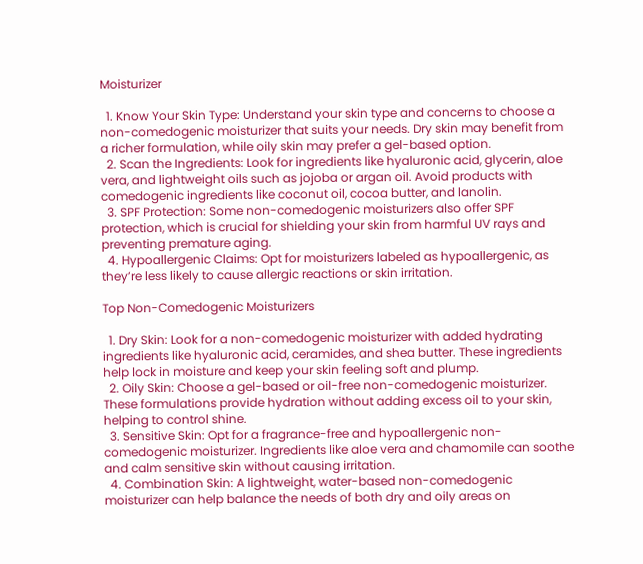Moisturizer

  1. Know Your Skin Type: Understand your skin type and concerns to choose a non-comedogenic moisturizer that suits your needs. Dry skin may benefit from a richer formulation, while oily skin may prefer a gel-based option.
  2. Scan the Ingredients: Look for ingredients like hyaluronic acid, glycerin, aloe vera, and lightweight oils such as jojoba or argan oil. Avoid products with comedogenic ingredients like coconut oil, cocoa butter, and lanolin.
  3. SPF Protection: Some non-comedogenic moisturizers also offer SPF protection, which is crucial for shielding your skin from harmful UV rays and preventing premature aging.
  4. Hypoallergenic Claims: Opt for moisturizers labeled as hypoallergenic, as they’re less likely to cause allergic reactions or skin irritation.

Top Non-Comedogenic Moisturizers

  1. Dry Skin: Look for a non-comedogenic moisturizer with added hydrating ingredients like hyaluronic acid, ceramides, and shea butter. These ingredients help lock in moisture and keep your skin feeling soft and plump.
  2. Oily Skin: Choose a gel-based or oil-free non-comedogenic moisturizer. These formulations provide hydration without adding excess oil to your skin, helping to control shine.
  3. Sensitive Skin: Opt for a fragrance-free and hypoallergenic non-comedogenic moisturizer. Ingredients like aloe vera and chamomile can soothe and calm sensitive skin without causing irritation.
  4. Combination Skin: A lightweight, water-based non-comedogenic moisturizer can help balance the needs of both dry and oily areas on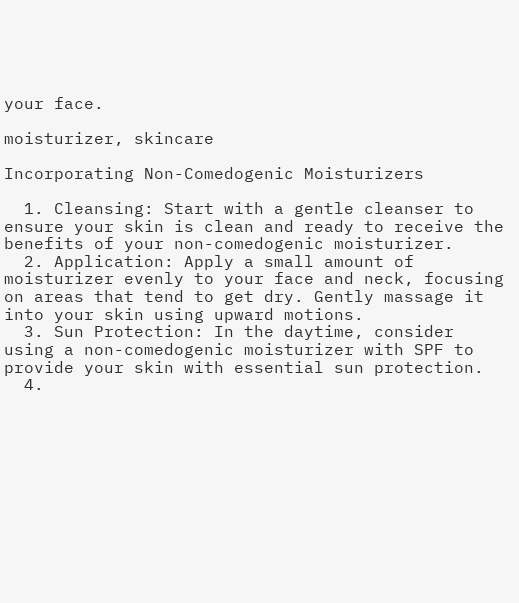your face.

moisturizer, skincare

Incorporating Non-Comedogenic Moisturizers

  1. Cleansing: Start with a gentle cleanser to ensure your skin is clean and ready to receive the benefits of your non-comedogenic moisturizer.
  2. Application: Apply a small amount of moisturizer evenly to your face and neck, focusing on areas that tend to get dry. Gently massage it into your skin using upward motions.
  3. Sun Protection: In the daytime, consider using a non-comedogenic moisturizer with SPF to provide your skin with essential sun protection.
  4.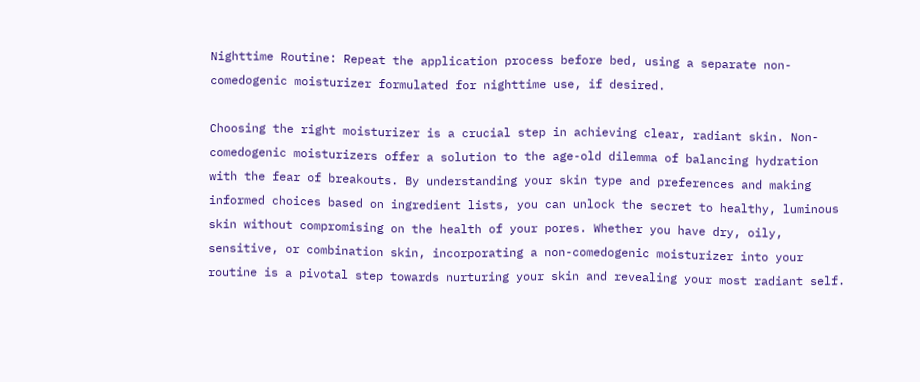Nighttime Routine: Repeat the application process before bed, using a separate non-comedogenic moisturizer formulated for nighttime use, if desired.

Choosing the right moisturizer is a crucial step in achieving clear, radiant skin. Non-comedogenic moisturizers offer a solution to the age-old dilemma of balancing hydration with the fear of breakouts. By understanding your skin type and preferences and making informed choices based on ingredient lists, you can unlock the secret to healthy, luminous skin without compromising on the health of your pores. Whether you have dry, oily, sensitive, or combination skin, incorporating a non-comedogenic moisturizer into your routine is a pivotal step towards nurturing your skin and revealing your most radiant self.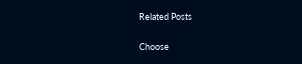Related Posts

Choose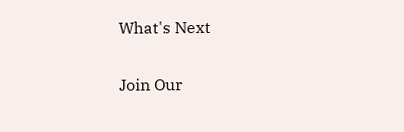What's Next

Join Our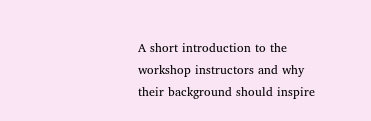A short introduction to the workshop instructors and why their background should inspire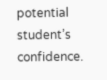potential student’s confidence.